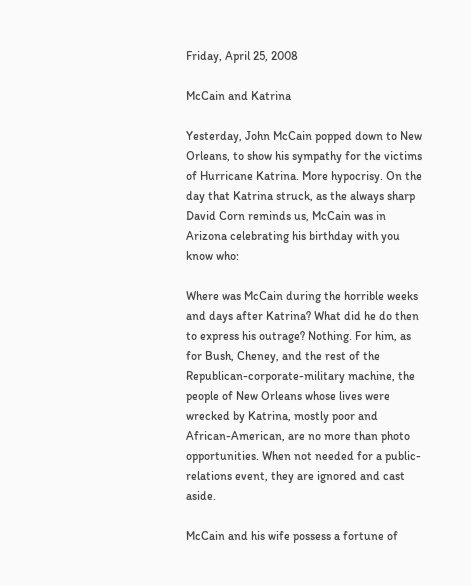Friday, April 25, 2008

McCain and Katrina

Yesterday, John McCain popped down to New Orleans, to show his sympathy for the victims of Hurricane Katrina. More hypocrisy. On the day that Katrina struck, as the always sharp David Corn reminds us, McCain was in Arizona celebrating his birthday with you know who:

Where was McCain during the horrible weeks and days after Katrina? What did he do then to express his outrage? Nothing. For him, as for Bush, Cheney, and the rest of the Republican-corporate-military machine, the people of New Orleans whose lives were wrecked by Katrina, mostly poor and African-American, are no more than photo opportunities. When not needed for a public-relations event, they are ignored and cast aside.

McCain and his wife possess a fortune of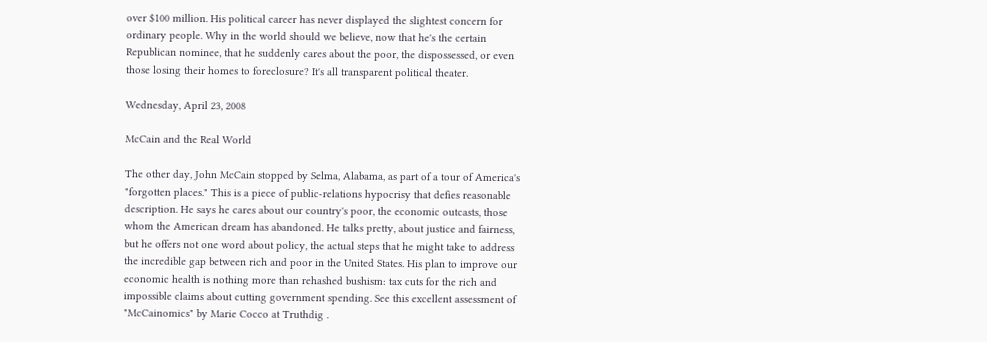over $100 million. His political career has never displayed the slightest concern for ordinary people. Why in the world should we believe, now that he's the certain Republican nominee, that he suddenly cares about the poor, the dispossessed, or even those losing their homes to foreclosure? It's all transparent political theater.

Wednesday, April 23, 2008

McCain and the Real World

The other day, John McCain stopped by Selma, Alabama, as part of a tour of America's "forgotten places." This is a piece of public-relations hypocrisy that defies reasonable description. He says he cares about our country's poor, the economic outcasts, those whom the American dream has abandoned. He talks pretty, about justice and fairness, but he offers not one word about policy, the actual steps that he might take to address the incredible gap between rich and poor in the United States. His plan to improve our economic health is nothing more than rehashed bushism: tax cuts for the rich and impossible claims about cutting government spending. See this excellent assessment of "McCainomics" by Marie Cocco at Truthdig .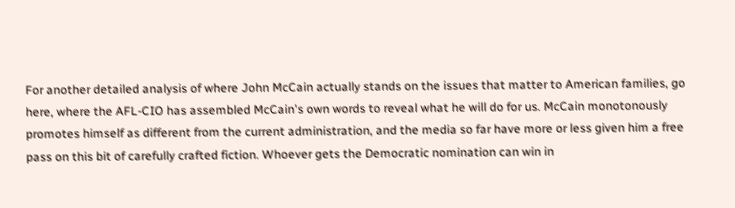For another detailed analysis of where John McCain actually stands on the issues that matter to American families, go here, where the AFL-CIO has assembled McCain's own words to reveal what he will do for us. McCain monotonously promotes himself as different from the current administration, and the media so far have more or less given him a free pass on this bit of carefully crafted fiction. Whoever gets the Democratic nomination can win in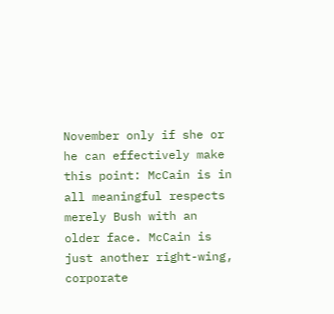November only if she or he can effectively make this point: McCain is in all meaningful respects merely Bush with an older face. McCain is just another right-wing, corporate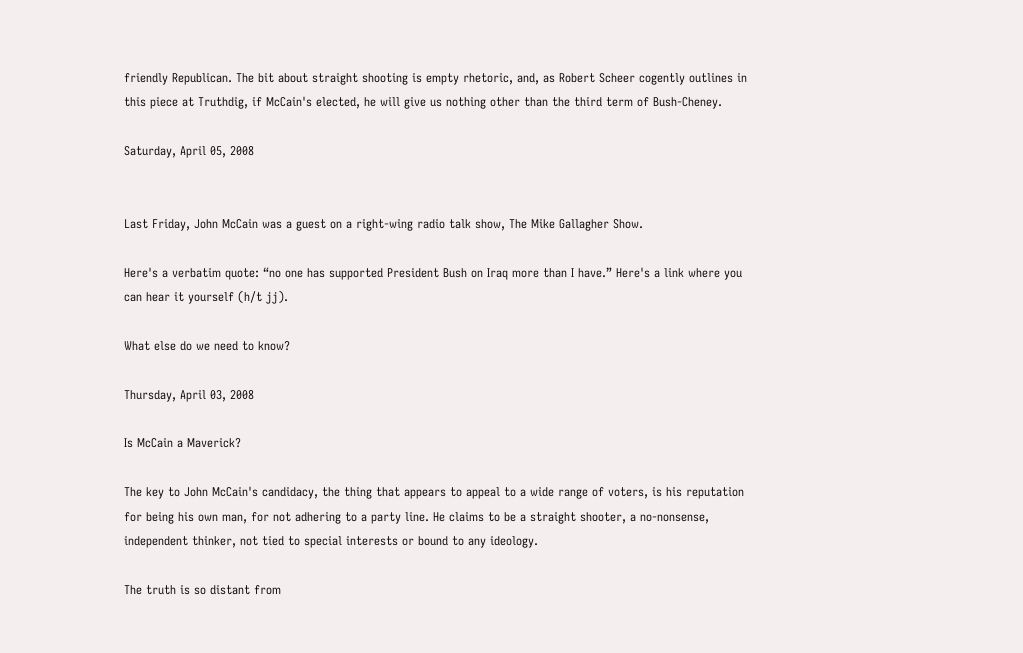friendly Republican. The bit about straight shooting is empty rhetoric, and, as Robert Scheer cogently outlines in this piece at Truthdig, if McCain's elected, he will give us nothing other than the third term of Bush-Cheney.

Saturday, April 05, 2008


Last Friday, John McCain was a guest on a right-wing radio talk show, The Mike Gallagher Show.

Here's a verbatim quote: “no one has supported President Bush on Iraq more than I have.” Here's a link where you can hear it yourself (h/t jj).

What else do we need to know?

Thursday, April 03, 2008

Is McCain a Maverick?

The key to John McCain's candidacy, the thing that appears to appeal to a wide range of voters, is his reputation for being his own man, for not adhering to a party line. He claims to be a straight shooter, a no-nonsense, independent thinker, not tied to special interests or bound to any ideology.

The truth is so distant from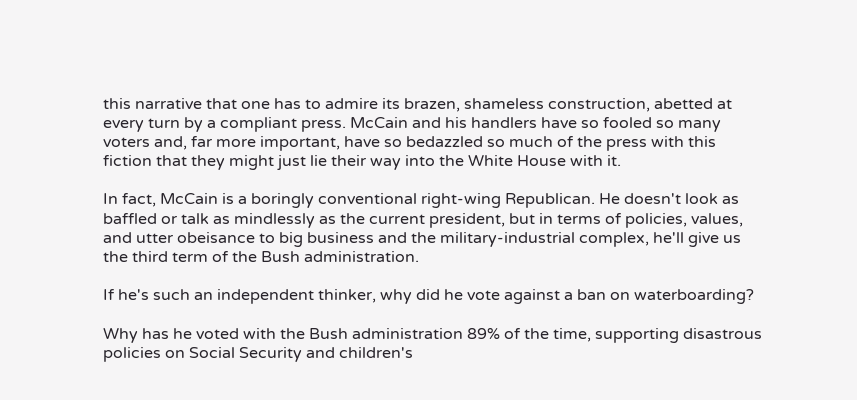this narrative that one has to admire its brazen, shameless construction, abetted at every turn by a compliant press. McCain and his handlers have so fooled so many voters and, far more important, have so bedazzled so much of the press with this fiction that they might just lie their way into the White House with it.

In fact, McCain is a boringly conventional right-wing Republican. He doesn't look as baffled or talk as mindlessly as the current president, but in terms of policies, values, and utter obeisance to big business and the military-industrial complex, he'll give us the third term of the Bush administration.

If he's such an independent thinker, why did he vote against a ban on waterboarding?

Why has he voted with the Bush administration 89% of the time, supporting disastrous policies on Social Security and children's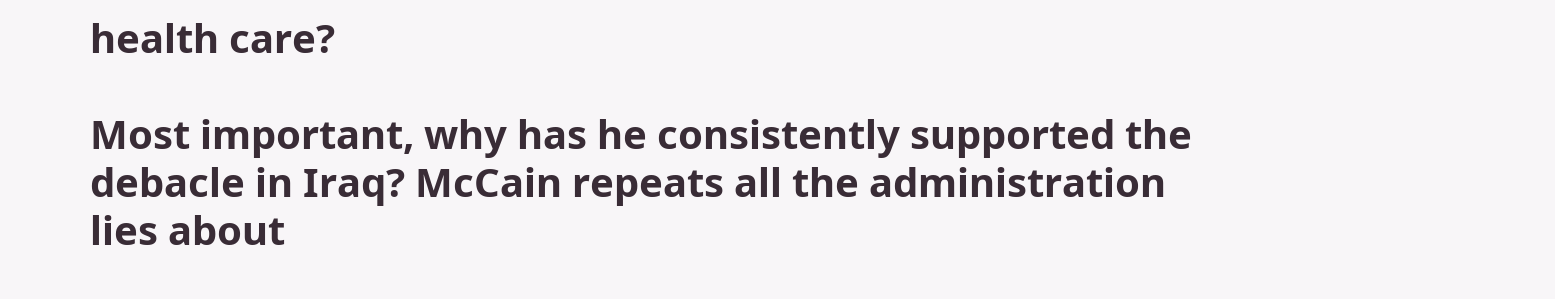health care?

Most important, why has he consistently supported the debacle in Iraq? McCain repeats all the administration lies about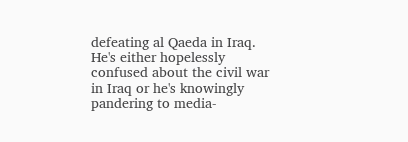defeating al Qaeda in Iraq. He's either hopelessly confused about the civil war in Iraq or he's knowingly pandering to media-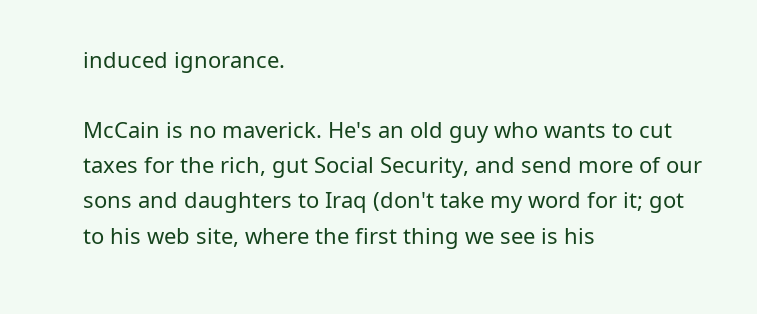induced ignorance.

McCain is no maverick. He's an old guy who wants to cut taxes for the rich, gut Social Security, and send more of our sons and daughters to Iraq (don't take my word for it; got to his web site, where the first thing we see is his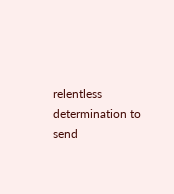relentless determination to send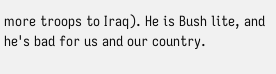more troops to Iraq). He is Bush lite, and he's bad for us and our country.